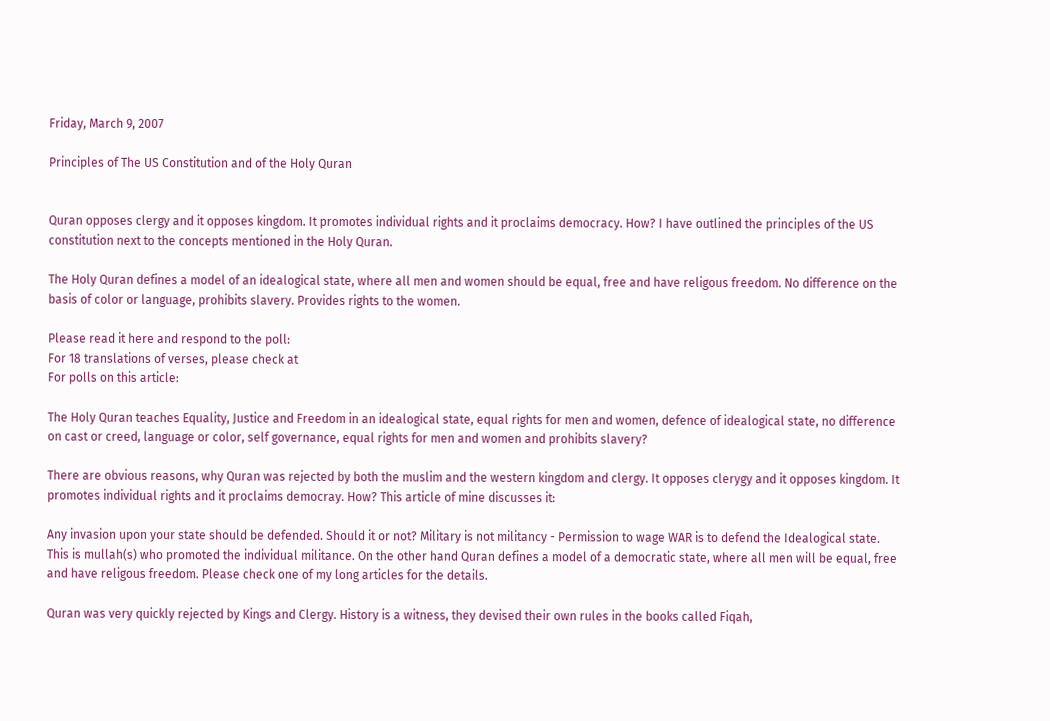Friday, March 9, 2007

Principles of The US Constitution and of the Holy Quran


Quran opposes clergy and it opposes kingdom. It promotes individual rights and it proclaims democracy. How? I have outlined the principles of the US constitution next to the concepts mentioned in the Holy Quran.

The Holy Quran defines a model of an idealogical state, where all men and women should be equal, free and have religous freedom. No difference on the basis of color or language, prohibits slavery. Provides rights to the women.

Please read it here and respond to the poll:
For 18 translations of verses, please check at
For polls on this article:

The Holy Quran teaches Equality, Justice and Freedom in an idealogical state, equal rights for men and women, defence of idealogical state, no difference on cast or creed, language or color, self governance, equal rights for men and women and prohibits slavery?

There are obvious reasons, why Quran was rejected by both the muslim and the western kingdom and clergy. It opposes clerygy and it opposes kingdom. It promotes individual rights and it proclaims democray. How? This article of mine discusses it:

Any invasion upon your state should be defended. Should it or not? Military is not militancy - Permission to wage WAR is to defend the Idealogical state. This is mullah(s) who promoted the individual militance. On the other hand Quran defines a model of a democratic state, where all men will be equal, free and have religous freedom. Please check one of my long articles for the details.

Quran was very quickly rejected by Kings and Clergy. History is a witness, they devised their own rules in the books called Fiqah,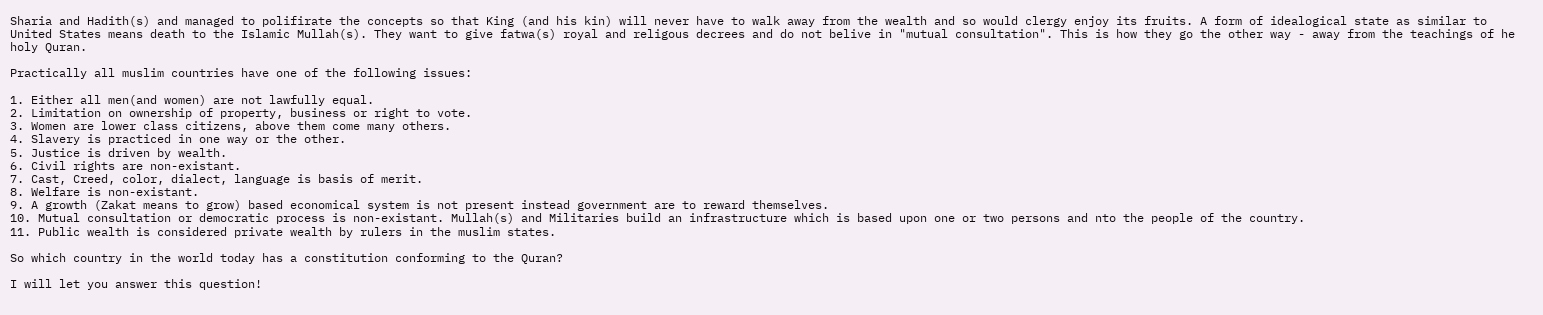Sharia and Hadith(s) and managed to polifirate the concepts so that King (and his kin) will never have to walk away from the wealth and so would clergy enjoy its fruits. A form of idealogical state as similar to United States means death to the Islamic Mullah(s). They want to give fatwa(s) royal and religous decrees and do not belive in "mutual consultation". This is how they go the other way - away from the teachings of he holy Quran.

Practically all muslim countries have one of the following issues:

1. Either all men(and women) are not lawfully equal.
2. Limitation on ownership of property, business or right to vote.
3. Women are lower class citizens, above them come many others.
4. Slavery is practiced in one way or the other.
5. Justice is driven by wealth.
6. Civil rights are non-existant.
7. Cast, Creed, color, dialect, language is basis of merit.
8. Welfare is non-existant.
9. A growth (Zakat means to grow) based economical system is not present instead government are to reward themselves.
10. Mutual consultation or democratic process is non-existant. Mullah(s) and Militaries build an infrastructure which is based upon one or two persons and nto the people of the country.
11. Public wealth is considered private wealth by rulers in the muslim states.

So which country in the world today has a constitution conforming to the Quran?

I will let you answer this question!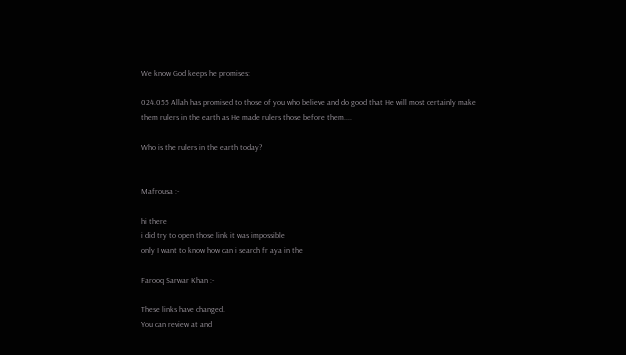We know God keeps he promises:

024.055 Allah has promised to those of you who believe and do good that He will most certainly make them rulers in the earth as He made rulers those before them....

Who is the rulers in the earth today?


Mafrousa :-

hi there
i did try to open those link it was impossible
only I want to know how can i search fr aya in the

Farooq Sarwar Khan :-

These links have changed.
You can review at and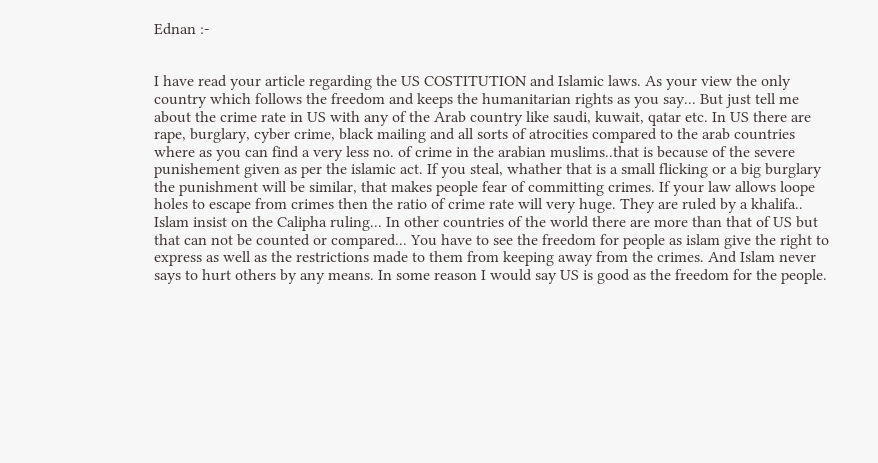Ednan :-


I have read your article regarding the US COSTITUTION and Islamic laws. As your view the only country which follows the freedom and keeps the humanitarian rights as you say... But just tell me about the crime rate in US with any of the Arab country like saudi, kuwait, qatar etc. In US there are rape, burglary, cyber crime, black mailing and all sorts of atrocities compared to the arab countries where as you can find a very less no. of crime in the arabian muslims..that is because of the severe punishement given as per the islamic act. If you steal, whather that is a small flicking or a big burglary the punishment will be similar, that makes people fear of committing crimes. If your law allows loope holes to escape from crimes then the ratio of crime rate will very huge. They are ruled by a khalifa.. Islam insist on the Calipha ruling... In other countries of the world there are more than that of US but that can not be counted or compared... You have to see the freedom for people as islam give the right to express as well as the restrictions made to them from keeping away from the crimes. And Islam never says to hurt others by any means. In some reason I would say US is good as the freedom for the people.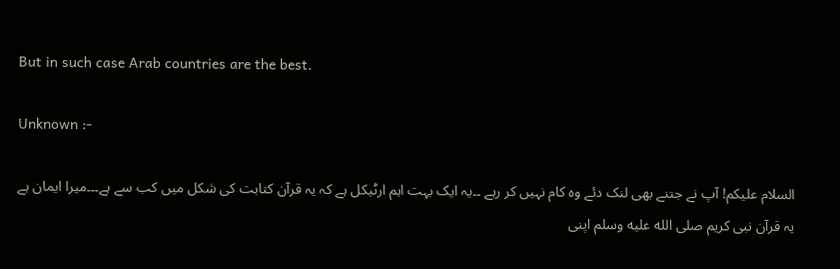But in such case Arab countries are the best.

Unknown :-

السلام علیکم! آپ نے جتنے بھی لنک دئے وہ کام نہیں کر رہے ۔۔یہ ایک بہت اہم ارٹیکل ہے کہ یہ قرآن کتابت کی شکل میں کب سے ہے۔۔۔میرا ایمان ہے یہ قرآن نبی کریم صلى الله عليه وسلم اپنی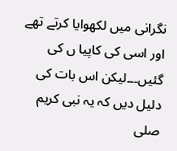نگرانی میں لکھوایا کرتے تھے اور اسی کی کاپیا ں کی گئیں۔۔۔لیکن اس بات کی دلیل دیں کہ یہ نبی کریم صلى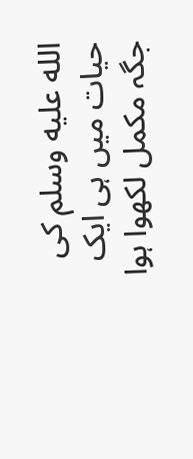الله عليه وسلم کی حیات میں ہی ایک جگہ مکمل لکھوا ہوا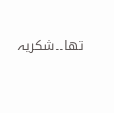تھا۔۔شکریہ